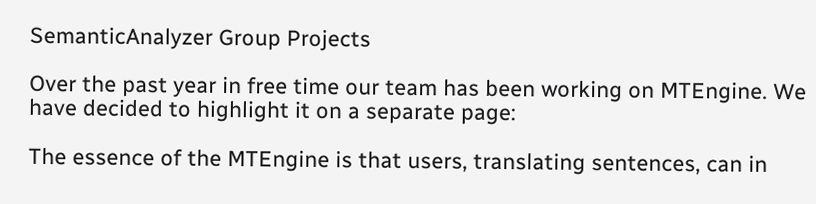SemanticAnalyzer Group Projects

Over the past year in free time our team has been working on MTEngine. We have decided to highlight it on a separate page:

The essence of the MTEngine is that users, translating sentences, can in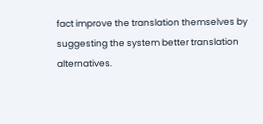fact improve the translation themselves by suggesting the system better translation  alternatives.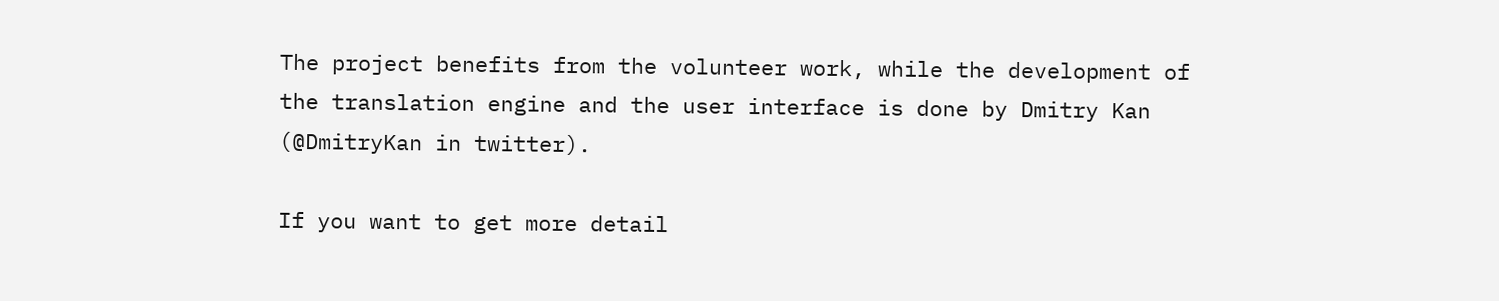The project benefits from the volunteer work, while the development of the translation engine and the user interface is done by Dmitry Kan (@DmitryKan in twitter).

If you want to get more detail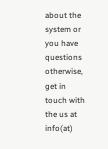about the system or you have questions otherwise, get in touch with the us at info(at)